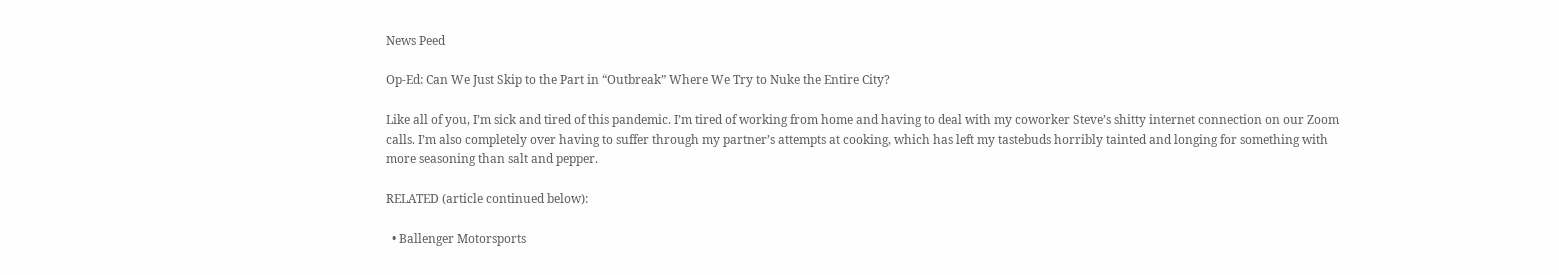News Peed

Op-Ed: Can We Just Skip to the Part in “Outbreak” Where We Try to Nuke the Entire City?

Like all of you, I’m sick and tired of this pandemic. I’m tired of working from home and having to deal with my coworker Steve’s shitty internet connection on our Zoom calls. I’m also completely over having to suffer through my partner’s attempts at cooking, which has left my tastebuds horribly tainted and longing for something with more seasoning than salt and pepper.

RELATED (article continued below):

  • Ballenger Motorsports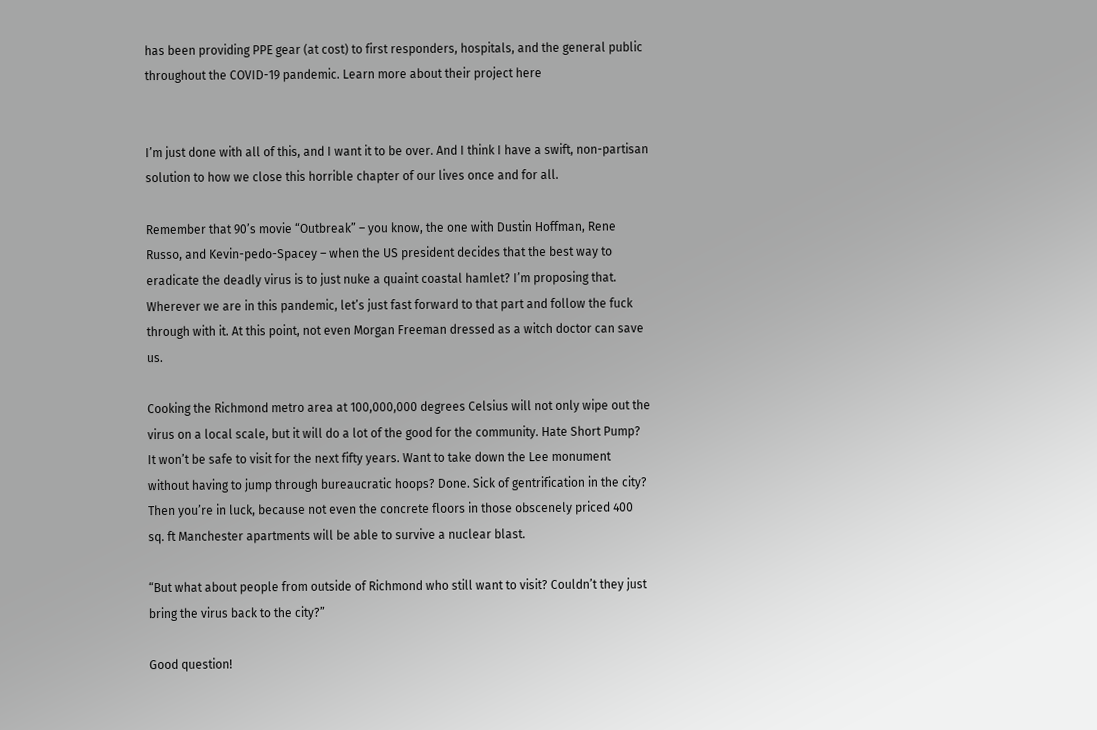has been providing PPE gear (at cost) to first responders, hospitals, and the general public throughout the COVID-19 pandemic. Learn more about their project here


I’m just done with all of this, and I want it to be over. And I think I have a swift, non-partisan solution to how we close this horrible chapter of our lives once and for all.

Remember that 90’s movie “Outbreak” – you know, the one with Dustin Hoffman, Rene Russo, and Kevin-pedo-Spacey – when the US president decides that the best way to eradicate the deadly virus is to just nuke a quaint coastal hamlet? I’m proposing that. Wherever we are in this pandemic, let’s just fast forward to that part and follow the fuck through with it. At this point, not even Morgan Freeman dressed as a witch doctor can save us.

Cooking the Richmond metro area at 100,000,000 degrees Celsius will not only wipe out the virus on a local scale, but it will do a lot of the good for the community. Hate Short Pump? It won’t be safe to visit for the next fifty years. Want to take down the Lee monument without having to jump through bureaucratic hoops? Done. Sick of gentrification in the city? Then you’re in luck, because not even the concrete floors in those obscenely priced 400 sq. ft Manchester apartments will be able to survive a nuclear blast.

“But what about people from outside of Richmond who still want to visit? Couldn’t they just bring the virus back to the city?”

Good question!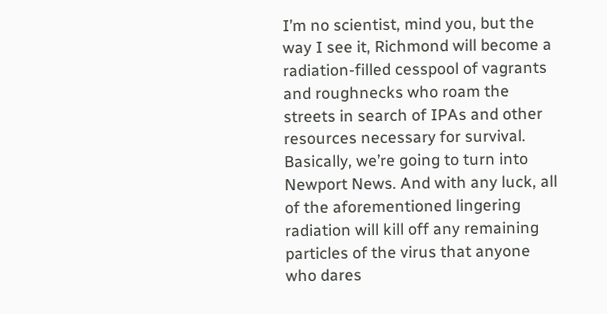I’m no scientist, mind you, but the way I see it, Richmond will become a radiation-filled cesspool of vagrants and roughnecks who roam the streets in search of IPAs and other resources necessary for survival. Basically, we’re going to turn into Newport News. And with any luck, all of the aforementioned lingering radiation will kill off any remaining particles of the virus that anyone who dares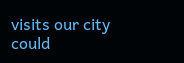visits our city could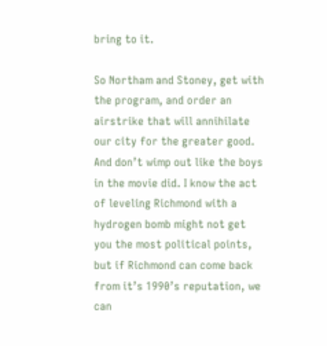bring to it.

So Northam and Stoney, get with the program, and order an airstrike that will annihilate our city for the greater good. And don’t wimp out like the boys in the movie did. I know the act of leveling Richmond with a hydrogen bomb might not get you the most political points, but if Richmond can come back from it’s 1990’s reputation, we can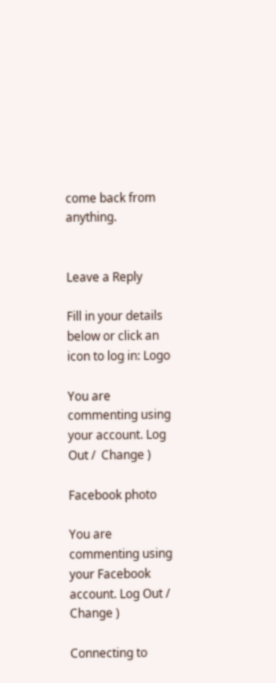come back from anything.


Leave a Reply

Fill in your details below or click an icon to log in: Logo

You are commenting using your account. Log Out /  Change )

Facebook photo

You are commenting using your Facebook account. Log Out /  Change )

Connecting to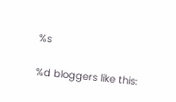%s

%d bloggers like this: